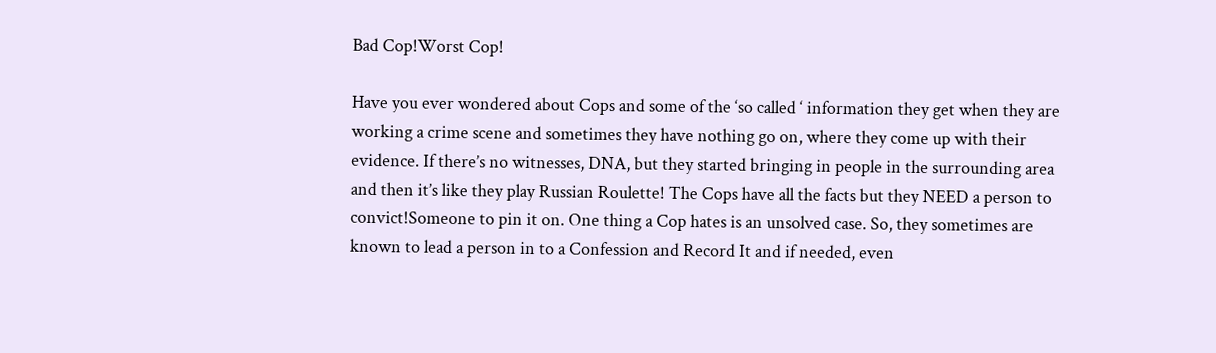Bad Cop!Worst Cop!

Have you ever wondered about Cops and some of the ‘so called ‘ information they get when they are working a crime scene and sometimes they have nothing go on, where they come up with their evidence. If there’s no witnesses, DNA, but they started bringing in people in the surrounding area and then it’s like they play Russian Roulette! The Cops have all the facts but they NEED a person to convict!Someone to pin it on. One thing a Cop hates is an unsolved case. So, they sometimes are known to lead a person in to a Confession and Record It and if needed, even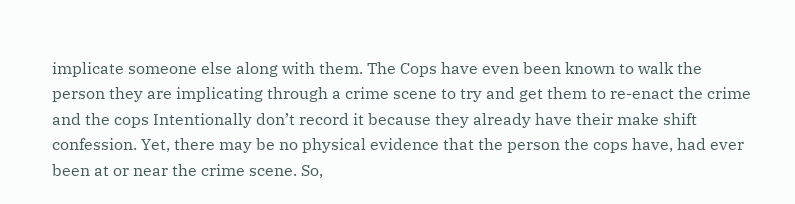implicate someone else along with them. The Cops have even been known to walk the person they are implicating through a crime scene to try and get them to re-enact the crime and the cops Intentionally don’t record it because they already have their make shift confession. Yet, there may be no physical evidence that the person the cops have, had ever been at or near the crime scene. So,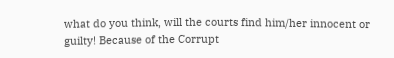what do you think, will the courts find him/her innocent or guilty! Because of the Corrupt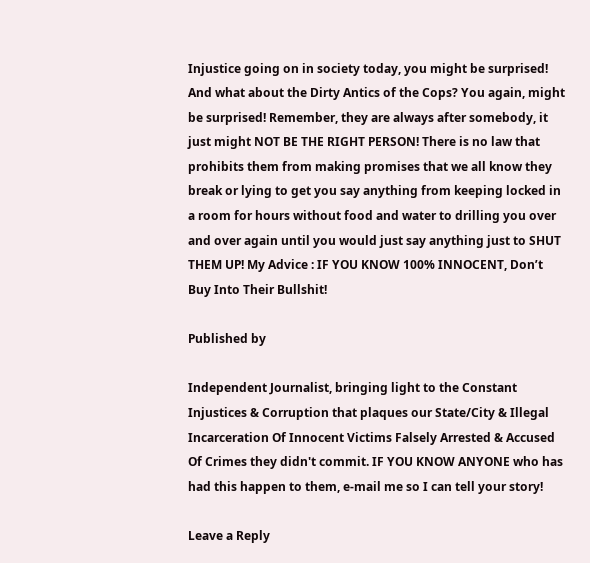Injustice going on in society today, you might be surprised! And what about the Dirty Antics of the Cops? You again, might be surprised! Remember, they are always after somebody, it just might NOT BE THE RIGHT PERSON! There is no law that prohibits them from making promises that we all know they break or lying to get you say anything from keeping locked in a room for hours without food and water to drilling you over and over again until you would just say anything just to SHUT THEM UP! My Advice : IF YOU KNOW 100% INNOCENT, Don’t Buy Into Their Bullshit!

Published by

Independent Journalist, bringing light to the Constant Injustices & Corruption that plaques our State/City & Illegal Incarceration Of Innocent Victims Falsely Arrested & Accused Of Crimes they didn't commit. IF YOU KNOW ANYONE who has had this happen to them, e-mail me so I can tell your story!

Leave a Reply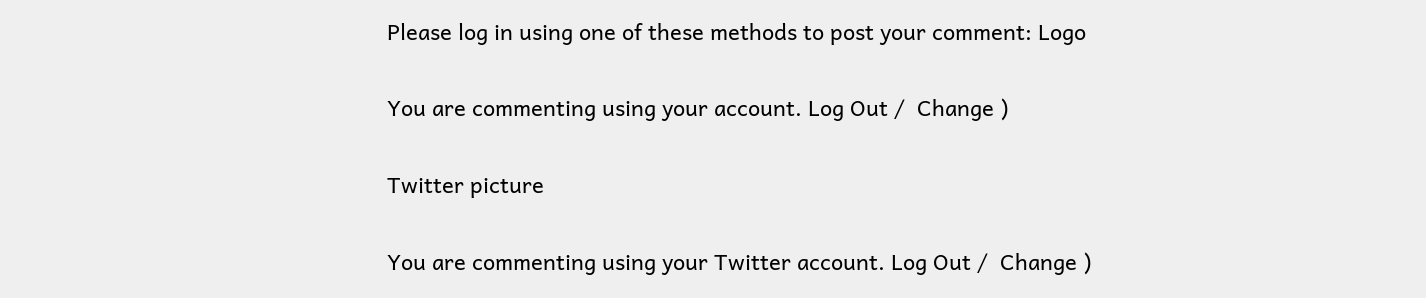Please log in using one of these methods to post your comment: Logo

You are commenting using your account. Log Out /  Change )

Twitter picture

You are commenting using your Twitter account. Log Out /  Change )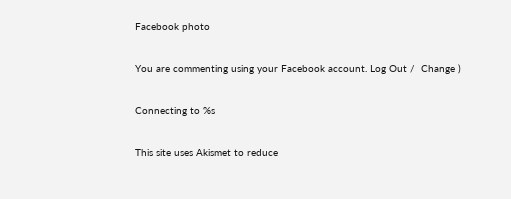Facebook photo

You are commenting using your Facebook account. Log Out /  Change )

Connecting to %s

This site uses Akismet to reduce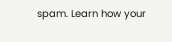spam. Learn how your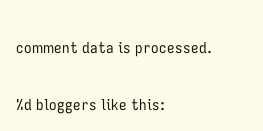comment data is processed.

%d bloggers like this: